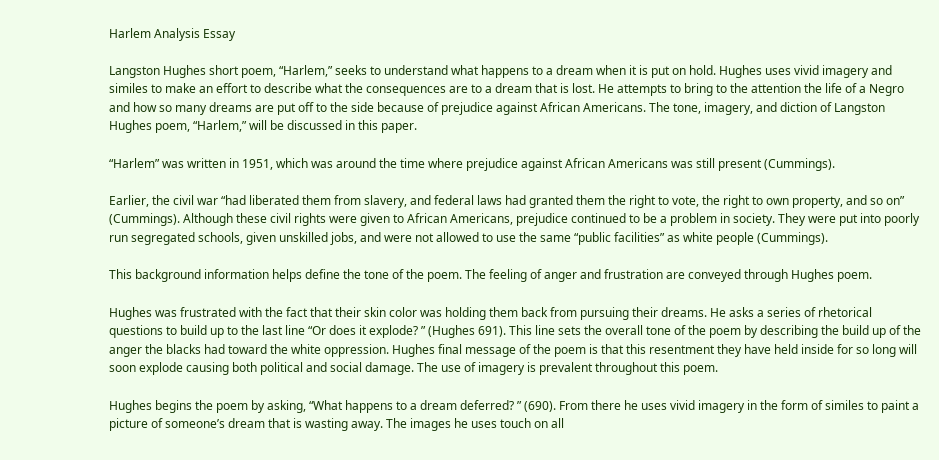Harlem Analysis Essay

Langston Hughes short poem, “Harlem,” seeks to understand what happens to a dream when it is put on hold. Hughes uses vivid imagery and similes to make an effort to describe what the consequences are to a dream that is lost. He attempts to bring to the attention the life of a Negro and how so many dreams are put off to the side because of prejudice against African Americans. The tone, imagery, and diction of Langston Hughes poem, “Harlem,” will be discussed in this paper.

“Harlem” was written in 1951, which was around the time where prejudice against African Americans was still present (Cummings).

Earlier, the civil war “had liberated them from slavery, and federal laws had granted them the right to vote, the right to own property, and so on” (Cummings). Although these civil rights were given to African Americans, prejudice continued to be a problem in society. They were put into poorly run segregated schools, given unskilled jobs, and were not allowed to use the same “public facilities” as white people (Cummings).

This background information helps define the tone of the poem. The feeling of anger and frustration are conveyed through Hughes poem.

Hughes was frustrated with the fact that their skin color was holding them back from pursuing their dreams. He asks a series of rhetorical questions to build up to the last line “Or does it explode? ” (Hughes 691). This line sets the overall tone of the poem by describing the build up of the anger the blacks had toward the white oppression. Hughes final message of the poem is that this resentment they have held inside for so long will soon explode causing both political and social damage. The use of imagery is prevalent throughout this poem.

Hughes begins the poem by asking, “What happens to a dream deferred? ” (690). From there he uses vivid imagery in the form of similes to paint a picture of someone’s dream that is wasting away. The images he uses touch on all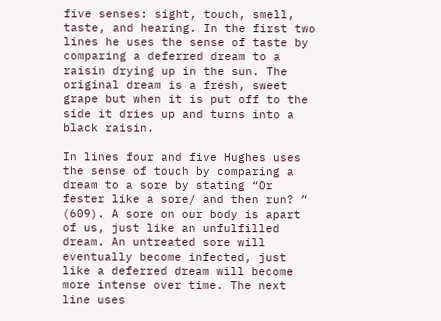five senses: sight, touch, smell, taste, and hearing. In the first two lines he uses the sense of taste by comparing a deferred dream to a raisin drying up in the sun. The original dream is a fresh, sweet grape but when it is put off to the side it dries up and turns into a black raisin.

In lines four and five Hughes uses the sense of touch by comparing a dream to a sore by stating “Or fester like a sore/ and then run? ” (609). A sore on our body is apart of us, just like an unfulfilled dream. An untreated sore will eventually become infected, just like a deferred dream will become more intense over time. The next line uses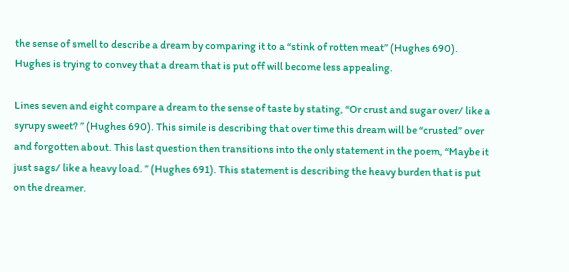the sense of smell to describe a dream by comparing it to a “stink of rotten meat” (Hughes 690). Hughes is trying to convey that a dream that is put off will become less appealing.

Lines seven and eight compare a dream to the sense of taste by stating, “Or crust and sugar over/ like a syrupy sweet? ” (Hughes 690). This simile is describing that over time this dream will be “crusted” over and forgotten about. This last question then transitions into the only statement in the poem, “Maybe it just sags/ like a heavy load. ” (Hughes 691). This statement is describing the heavy burden that is put on the dreamer.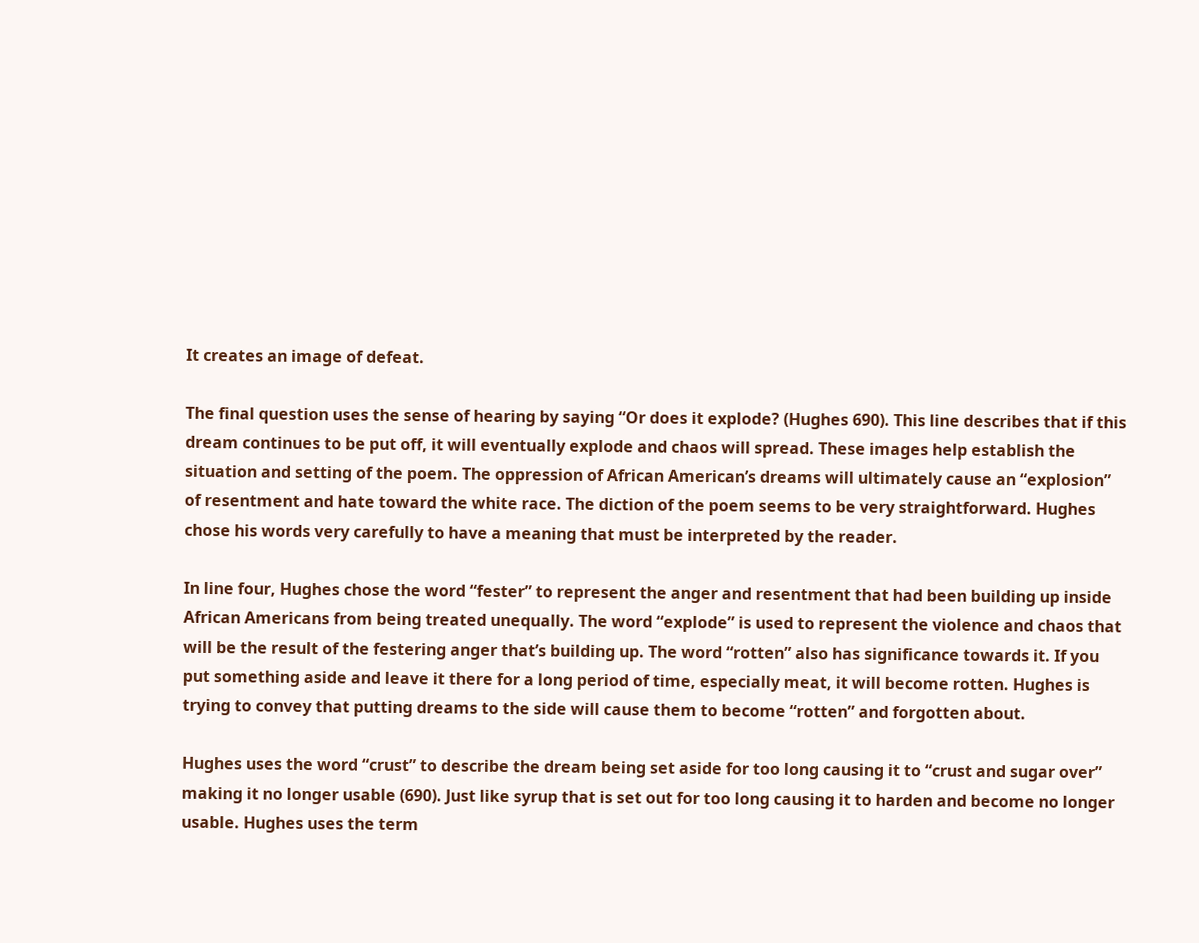It creates an image of defeat.

The final question uses the sense of hearing by saying “Or does it explode? (Hughes 690). This line describes that if this dream continues to be put off, it will eventually explode and chaos will spread. These images help establish the situation and setting of the poem. The oppression of African American’s dreams will ultimately cause an “explosion” of resentment and hate toward the white race. The diction of the poem seems to be very straightforward. Hughes chose his words very carefully to have a meaning that must be interpreted by the reader.

In line four, Hughes chose the word “fester” to represent the anger and resentment that had been building up inside African Americans from being treated unequally. The word “explode” is used to represent the violence and chaos that will be the result of the festering anger that’s building up. The word “rotten” also has significance towards it. If you put something aside and leave it there for a long period of time, especially meat, it will become rotten. Hughes is trying to convey that putting dreams to the side will cause them to become “rotten” and forgotten about.

Hughes uses the word “crust” to describe the dream being set aside for too long causing it to “crust and sugar over” making it no longer usable (690). Just like syrup that is set out for too long causing it to harden and become no longer usable. Hughes uses the term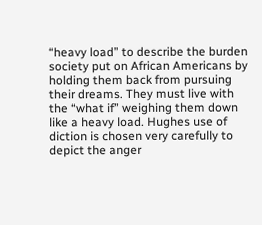“heavy load” to describe the burden society put on African Americans by holding them back from pursuing their dreams. They must live with the “what if” weighing them down like a heavy load. Hughes use of diction is chosen very carefully to depict the anger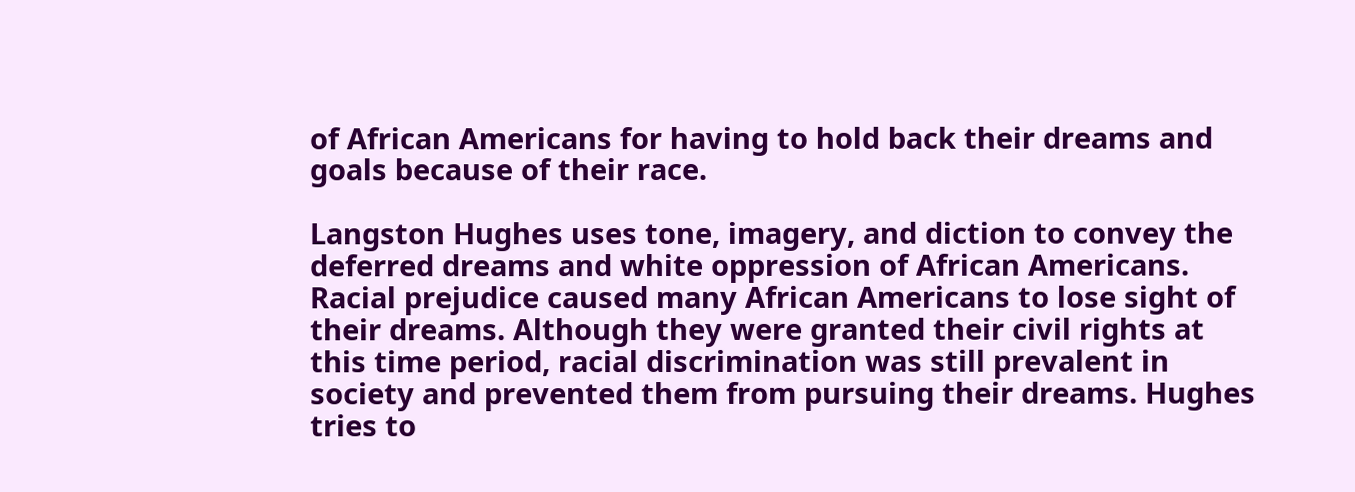of African Americans for having to hold back their dreams and goals because of their race.

Langston Hughes uses tone, imagery, and diction to convey the deferred dreams and white oppression of African Americans. Racial prejudice caused many African Americans to lose sight of their dreams. Although they were granted their civil rights at this time period, racial discrimination was still prevalent in society and prevented them from pursuing their dreams. Hughes tries to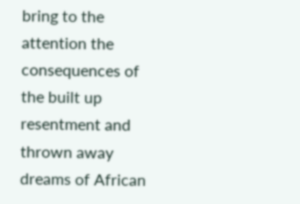bring to the attention the consequences of the built up resentment and thrown away dreams of African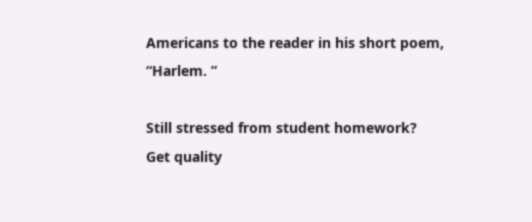Americans to the reader in his short poem, “Harlem. ”

Still stressed from student homework?
Get quality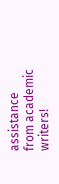assistance from academic writers!